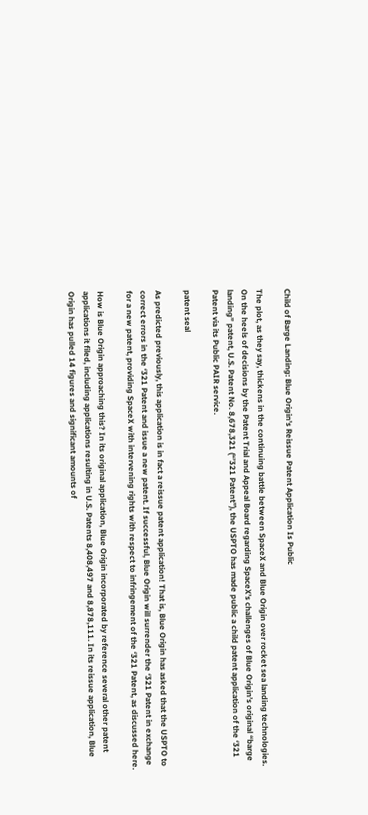Child of Barge Landing: Blue Origin’s Reissue Patent Application Is Public

The plot, as they say, thickens in the continuing battle between SpaceX and Blue Origin over rocket sea landing technologies. On the heels of decisions by the Patent Trial and Appeal Board regarding SpaceX’s challenges of Blue Origin’s original “barge landing” patent, U.S. Patent No. 8,678,321 (“’321 Patent”), the USPTO has made public a child patent application of the ‘321 Patent via its Public PAIR service.

patent seal

As predicted previously, this application is in fact a reissue patent application! That is, Blue Origin has asked that the USPTO to correct errors in the ‘321 Patent and issue a new patent. If successful, Blue Origin will surrender the ‘321 Patent in exchange for a new patent, providing SpaceX with intervening rights with respect to infringement of the ‘321 Patent, as discussed here.

How is Blue Origin approaching this? In its original application, Blue Origin incorporated by reference several other patent applications it filed, including applications resulting in U.S. Patents 8,408,497 and 8,878,111. In its reissue application, Blue Origin has pulled 14 figures and significant amounts of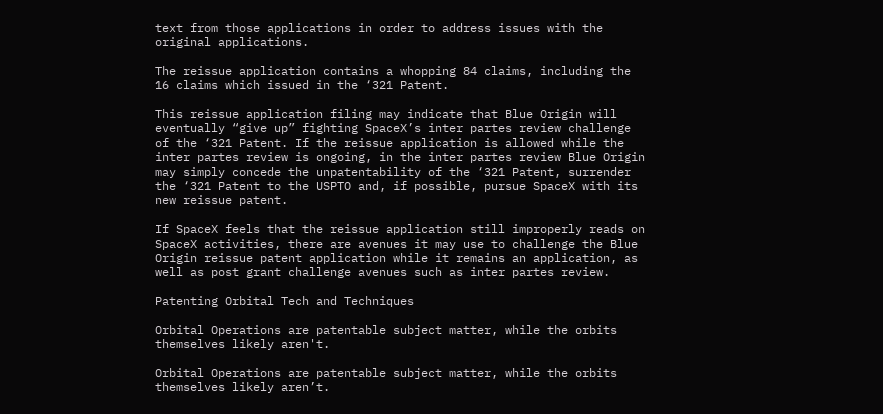text from those applications in order to address issues with the original applications.

The reissue application contains a whopping 84 claims, including the 16 claims which issued in the ‘321 Patent.

This reissue application filing may indicate that Blue Origin will eventually “give up” fighting SpaceX’s inter partes review challenge of the ‘321 Patent. If the reissue application is allowed while the inter partes review is ongoing, in the inter partes review Blue Origin may simply concede the unpatentability of the ‘321 Patent, surrender the ‘321 Patent to the USPTO and, if possible, pursue SpaceX with its new reissue patent.

If SpaceX feels that the reissue application still improperly reads on SpaceX activities, there are avenues it may use to challenge the Blue Origin reissue patent application while it remains an application, as well as post grant challenge avenues such as inter partes review.

Patenting Orbital Tech and Techniques

Orbital Operations are patentable subject matter, while the orbits themselves likely aren't.

Orbital Operations are patentable subject matter, while the orbits themselves likely aren’t.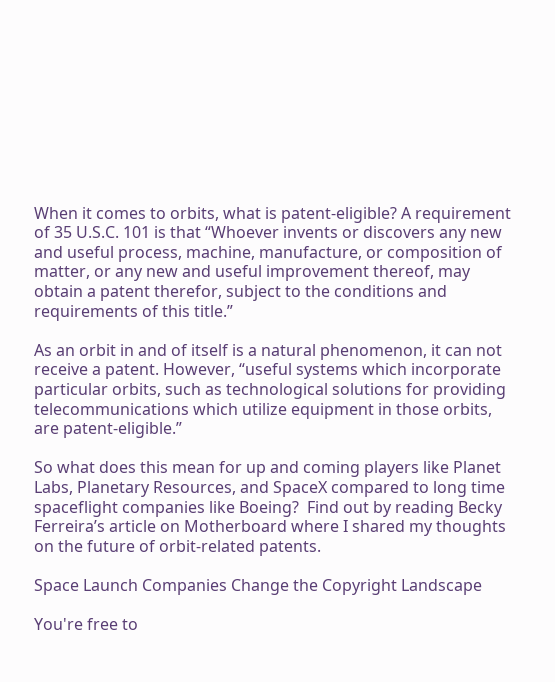When it comes to orbits, what is patent-eligible? A requirement of 35 U.S.C. 101 is that “Whoever invents or discovers any new and useful process, machine, manufacture, or composition of matter, or any new and useful improvement thereof, may obtain a patent therefor, subject to the conditions and requirements of this title.”

As an orbit in and of itself is a natural phenomenon, it can not receive a patent. However, “useful systems which incorporate particular orbits, such as technological solutions for providing telecommunications which utilize equipment in those orbits, are patent-eligible.”

So what does this mean for up and coming players like Planet Labs, Planetary Resources, and SpaceX compared to long time spaceflight companies like Boeing?  Find out by reading Becky Ferreira’s article on Motherboard where I shared my thoughts on the future of orbit-related patents.

Space Launch Companies Change the Copyright Landscape

You're free to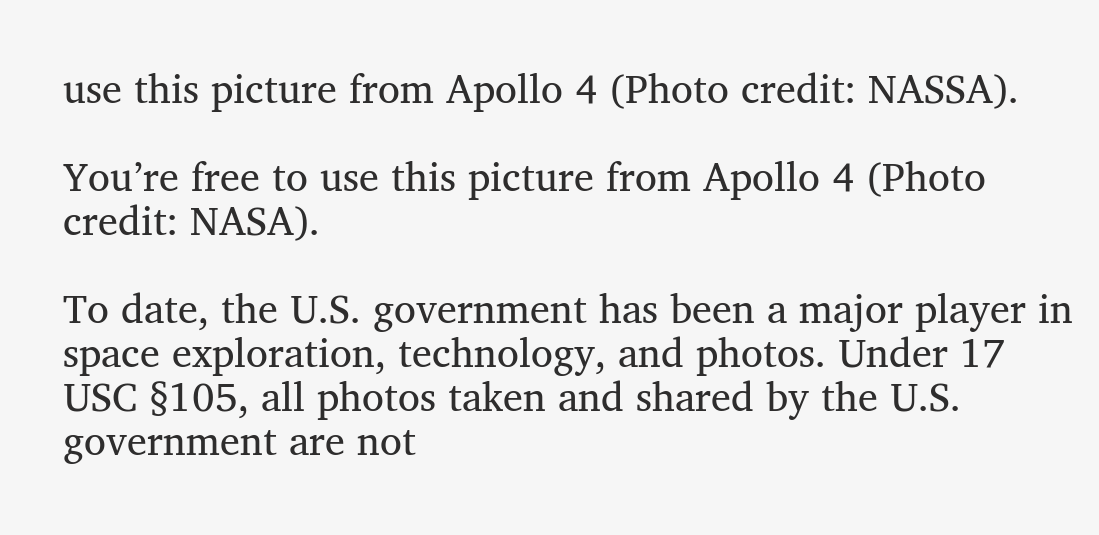use this picture from Apollo 4 (Photo credit: NASSA).

You’re free to use this picture from Apollo 4 (Photo credit: NASA).

To date, the U.S. government has been a major player in space exploration, technology, and photos. Under 17 USC §105, all photos taken and shared by the U.S. government are not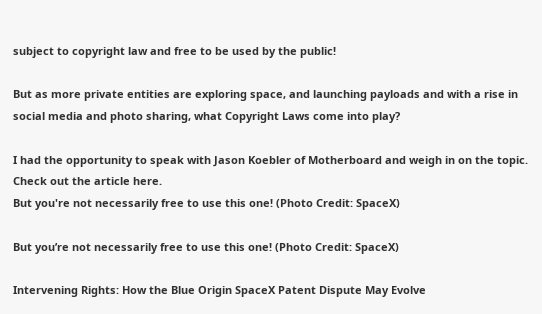subject to copyright law and free to be used by the public!

But as more private entities are exploring space, and launching payloads and with a rise in social media and photo sharing, what Copyright Laws come into play?

I had the opportunity to speak with Jason Koebler of Motherboard and weigh in on the topic. Check out the article here.
But you're not necessarily free to use this one! (Photo Credit: SpaceX)

But you’re not necessarily free to use this one! (Photo Credit: SpaceX)

Intervening Rights: How the Blue Origin SpaceX Patent Dispute May Evolve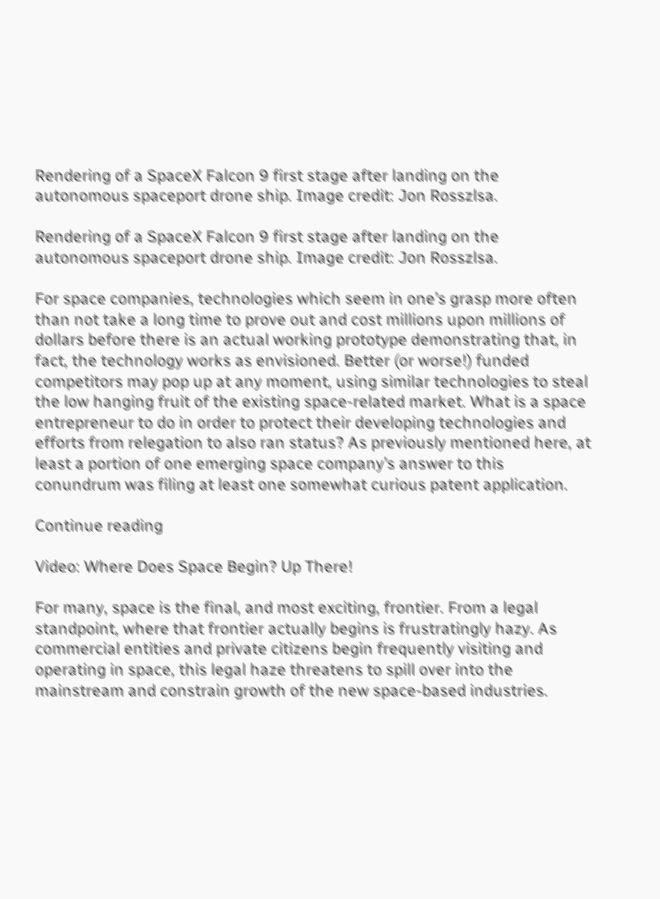Rendering of a SpaceX Falcon 9 first stage after landing on the autonomous spaceport drone ship. Image credit: Jon Rosszlsa.

Rendering of a SpaceX Falcon 9 first stage after landing on the autonomous spaceport drone ship. Image credit: Jon Rosszlsa.

For space companies, technologies which seem in one’s grasp more often than not take a long time to prove out and cost millions upon millions of dollars before there is an actual working prototype demonstrating that, in fact, the technology works as envisioned. Better (or worse!) funded competitors may pop up at any moment, using similar technologies to steal the low hanging fruit of the existing space-related market. What is a space entrepreneur to do in order to protect their developing technologies and efforts from relegation to also ran status? As previously mentioned here, at least a portion of one emerging space company’s answer to this conundrum was filing at least one somewhat curious patent application.

Continue reading

Video: Where Does Space Begin? Up There!

For many, space is the final, and most exciting, frontier. From a legal standpoint, where that frontier actually begins is frustratingly hazy. As commercial entities and private citizens begin frequently visiting and operating in space, this legal haze threatens to spill over into the mainstream and constrain growth of the new space-based industries.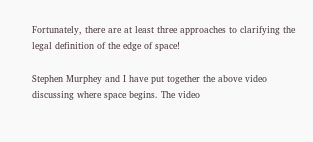Fortunately, there are at least three approaches to clarifying the legal definition of the edge of space!

Stephen Murphey and I have put together the above video discussing where space begins. The video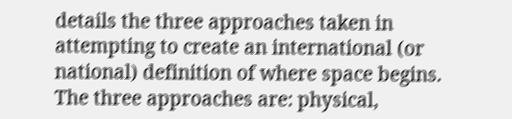details the three approaches taken in attempting to create an international (or national) definition of where space begins. The three approaches are: physical,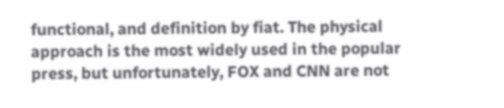functional, and definition by fiat. The physical approach is the most widely used in the popular press, but unfortunately, FOX and CNN are not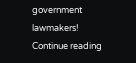government lawmakers! Continue reading